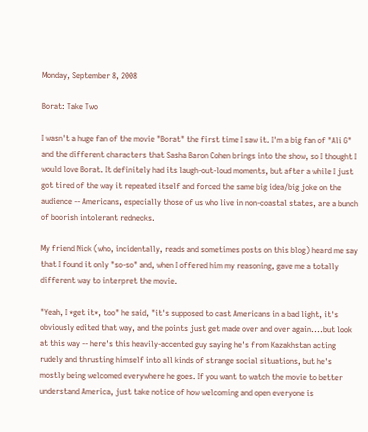Monday, September 8, 2008

Borat: Take Two

I wasn't a huge fan of the movie "Borat" the first time I saw it. I'm a big fan of "Ali G" and the different characters that Sasha Baron Cohen brings into the show, so I thought I would love Borat. It definitely had its laugh-out-loud moments, but after a while I just got tired of the way it repeated itself and forced the same big idea/big joke on the audience -- Americans, especially those of us who live in non-coastal states, are a bunch of boorish intolerant rednecks.

My friend Nick (who, incidentally, reads and sometimes posts on this blog) heard me say that I found it only "so-so" and, when I offered him my reasoning, gave me a totally different way to interpret the movie.

"Yeah, I *get it*, too" he said, "it's supposed to cast Americans in a bad light, it's obviously edited that way, and the points just get made over and over again....but look at this way -- here's this heavily-accented guy saying he's from Kazakhstan acting rudely and thrusting himself into all kinds of strange social situations, but he's mostly being welcomed everywhere he goes. If you want to watch the movie to better understand America, just take notice of how welcoming and open everyone is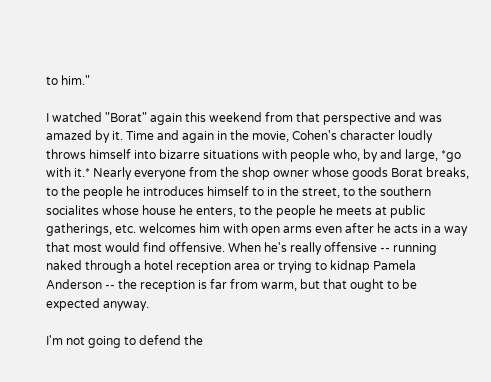to him."

I watched "Borat" again this weekend from that perspective and was amazed by it. Time and again in the movie, Cohen's character loudly throws himself into bizarre situations with people who, by and large, *go with it.* Nearly everyone from the shop owner whose goods Borat breaks, to the people he introduces himself to in the street, to the southern socialites whose house he enters, to the people he meets at public gatherings, etc. welcomes him with open arms even after he acts in a way that most would find offensive. When he's really offensive -- running naked through a hotel reception area or trying to kidnap Pamela Anderson -- the reception is far from warm, but that ought to be expected anyway.

I'm not going to defend the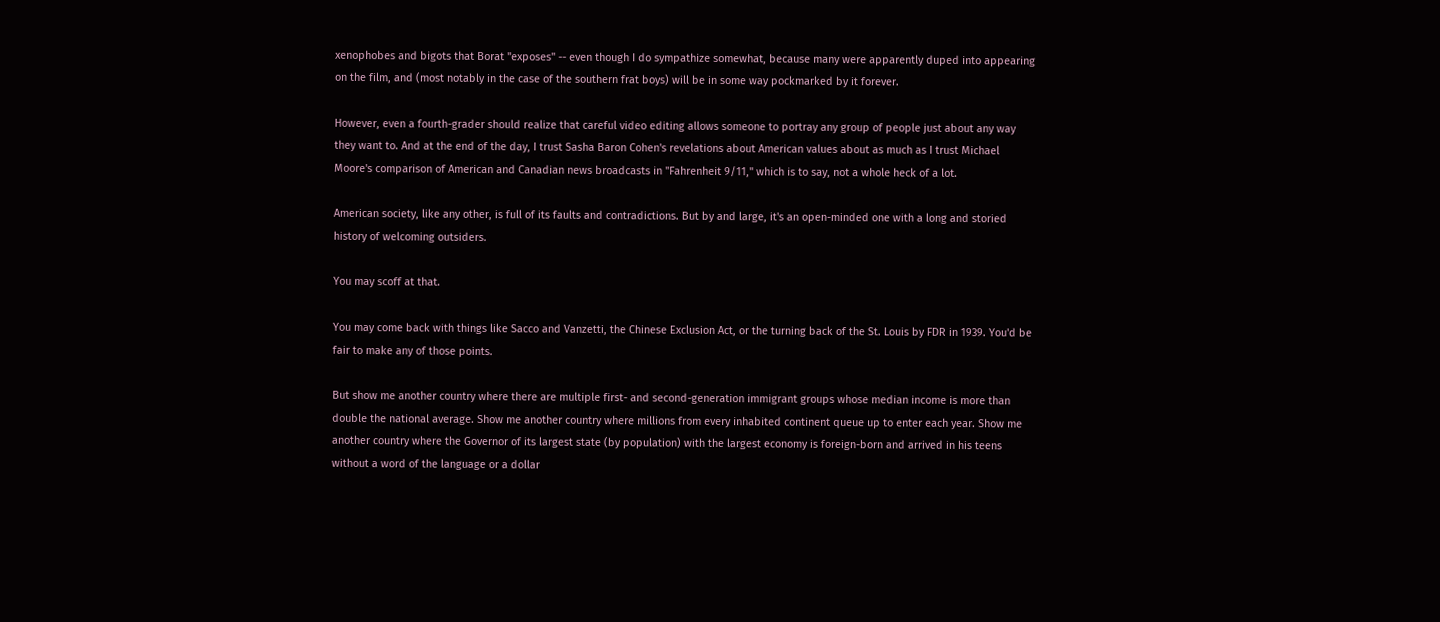xenophobes and bigots that Borat "exposes" -- even though I do sympathize somewhat, because many were apparently duped into appearing on the film, and (most notably in the case of the southern frat boys) will be in some way pockmarked by it forever.

However, even a fourth-grader should realize that careful video editing allows someone to portray any group of people just about any way they want to. And at the end of the day, I trust Sasha Baron Cohen's revelations about American values about as much as I trust Michael Moore's comparison of American and Canadian news broadcasts in "Fahrenheit 9/11," which is to say, not a whole heck of a lot.

American society, like any other, is full of its faults and contradictions. But by and large, it's an open-minded one with a long and storied history of welcoming outsiders.

You may scoff at that.

You may come back with things like Sacco and Vanzetti, the Chinese Exclusion Act, or the turning back of the St. Louis by FDR in 1939. You'd be fair to make any of those points.

But show me another country where there are multiple first- and second-generation immigrant groups whose median income is more than double the national average. Show me another country where millions from every inhabited continent queue up to enter each year. Show me another country where the Governor of its largest state (by population) with the largest economy is foreign-born and arrived in his teens without a word of the language or a dollar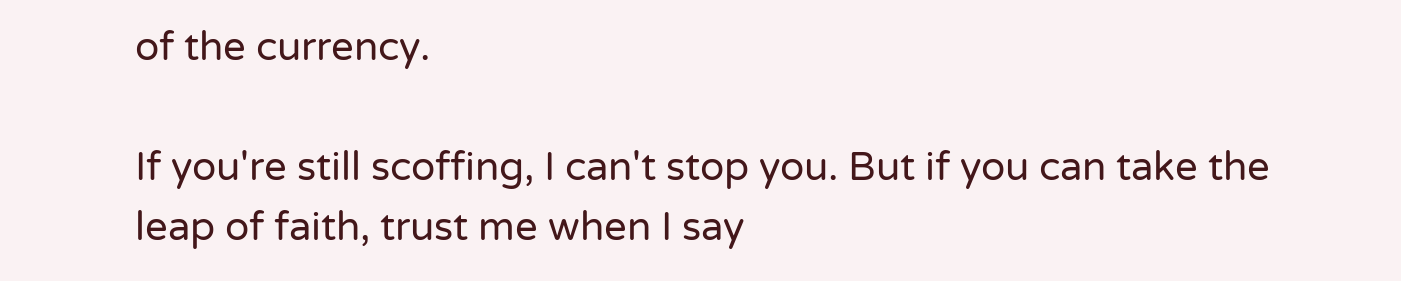of the currency.

If you're still scoffing, I can't stop you. But if you can take the leap of faith, trust me when I say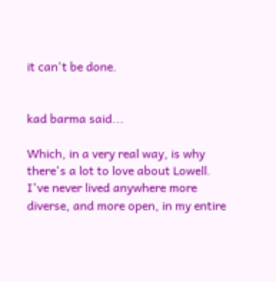it can't be done.


kad barma said...

Which, in a very real way, is why there's a lot to love about Lowell. I've never lived anywhere more diverse, and more open, in my entire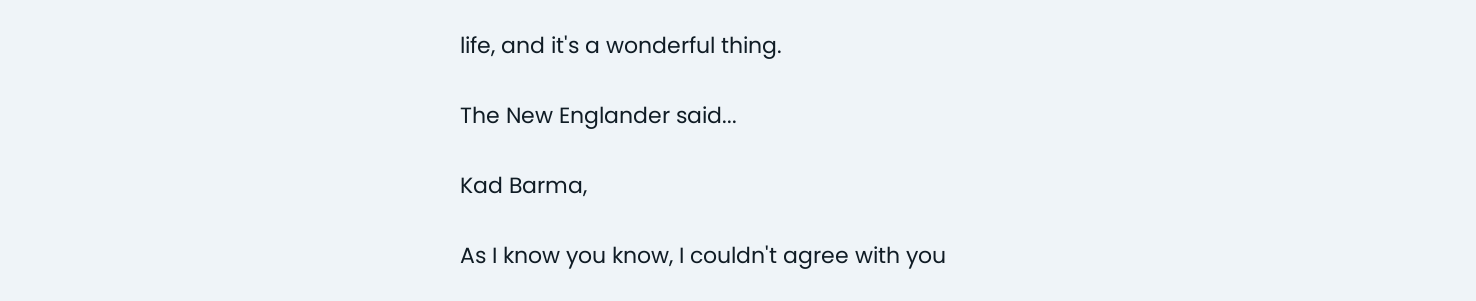life, and it's a wonderful thing.

The New Englander said...

Kad Barma,

As I know you know, I couldn't agree with you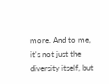more. And to me, it's not just the diversity itself, but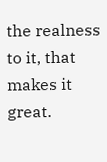the realness to it, that makes it great.